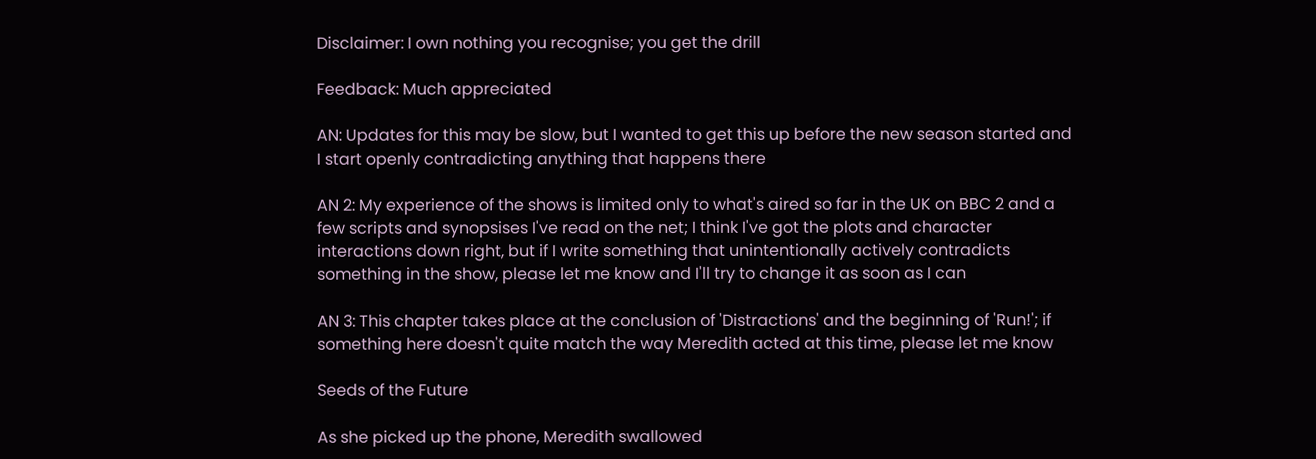Disclaimer: I own nothing you recognise; you get the drill

Feedback: Much appreciated

AN: Updates for this may be slow, but I wanted to get this up before the new season started and I start openly contradicting anything that happens there

AN 2: My experience of the shows is limited only to what's aired so far in the UK on BBC 2 and a few scripts and synopsises I've read on the net; I think I've got the plots and character interactions down right, but if I write something that unintentionally actively contradicts something in the show, please let me know and I'll try to change it as soon as I can

AN 3: This chapter takes place at the conclusion of 'Distractions' and the beginning of 'Run!'; if something here doesn't quite match the way Meredith acted at this time, please let me know

Seeds of the Future

As she picked up the phone, Meredith swallowed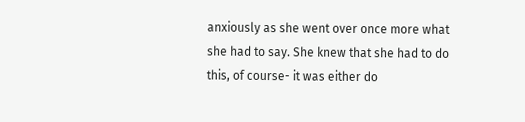anxiously as she went over once more what she had to say. She knew that she had to do this, of course- it was either do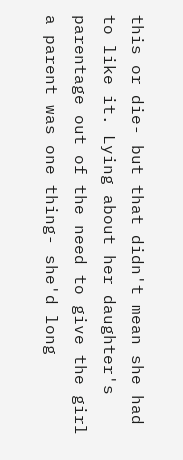this or die- but that didn't mean she had to like it. Lying about her daughter's parentage out of the need to give the girl a parent was one thing- she'd long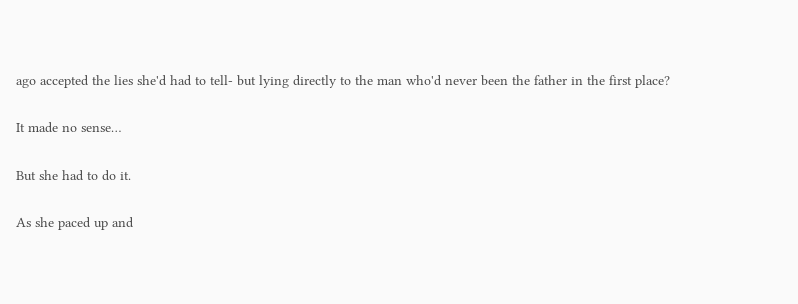ago accepted the lies she'd had to tell- but lying directly to the man who'd never been the father in the first place?

It made no sense…

But she had to do it.

As she paced up and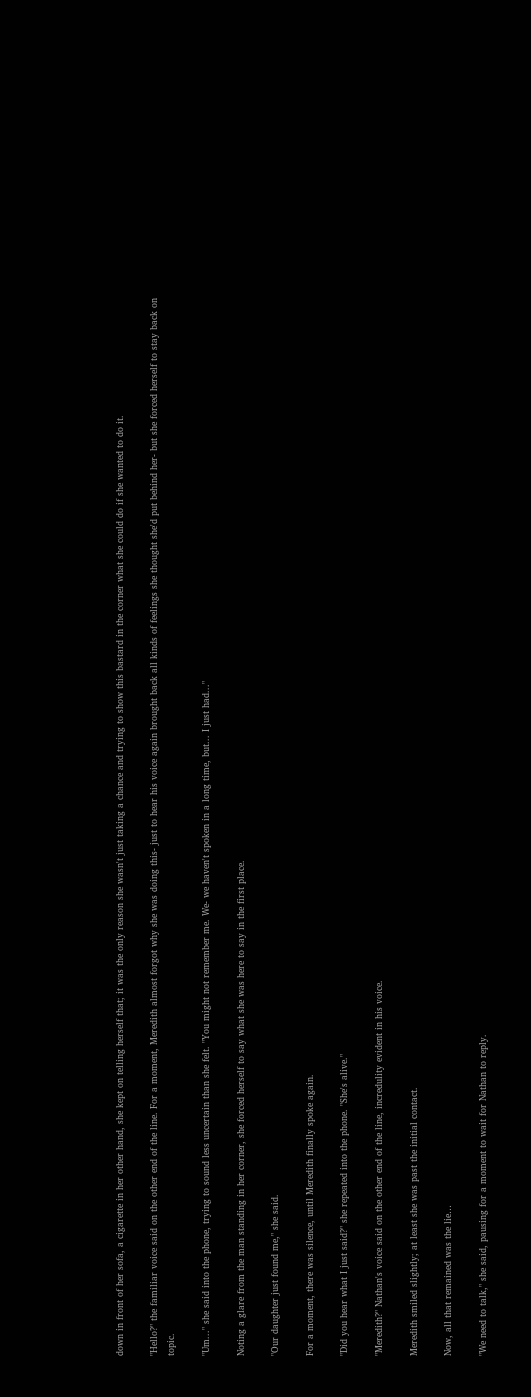down in front of her sofa, a cigarette in her other hand, she kept on telling herself that; it was the only reason she wasn't just taking a chance and trying to show this bastard in the corner what she could do if she wanted to do it.

"Hello?" the familiar voice said on the other end of the line. For a moment, Meredith almost forgot why she was doing this- just to hear his voice again brought back all kinds of feelings she thought she'd put behind her- but she forced herself to stay back on topic.

"Um..." she said into the phone, trying to sound less uncertain than she felt. "You might not remember me. We- we haven't spoken in a long time, but... I just had..."

Noting a glare from the man standing in her corner, she forced herself to say what she was here to say in the first place.

"Our daughter just found me," she said.

For a moment, there was silence, until Meredith finally spoke again.

"Did you hear what I just said?" she repeated into the phone. "She's alive."

"Meredith?" Nathan's voice said on the other end of the line, incredulity evident in his voice.

Meredith smiled slightly; at least she was past the initial contact.

Now, all that remained was the lie…

"We need to talk," she said, pausing for a moment to wait for Nathan to reply.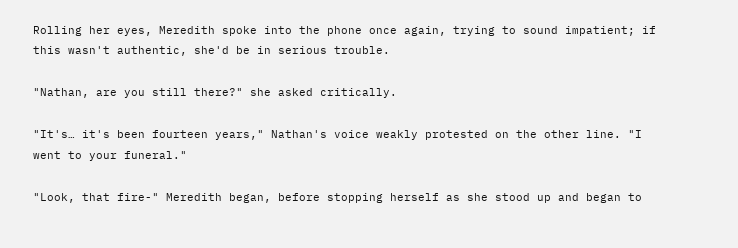Rolling her eyes, Meredith spoke into the phone once again, trying to sound impatient; if this wasn't authentic, she'd be in serious trouble.

"Nathan, are you still there?" she asked critically.

"It's… it's been fourteen years," Nathan's voice weakly protested on the other line. "I went to your funeral."

"Look, that fire-" Meredith began, before stopping herself as she stood up and began to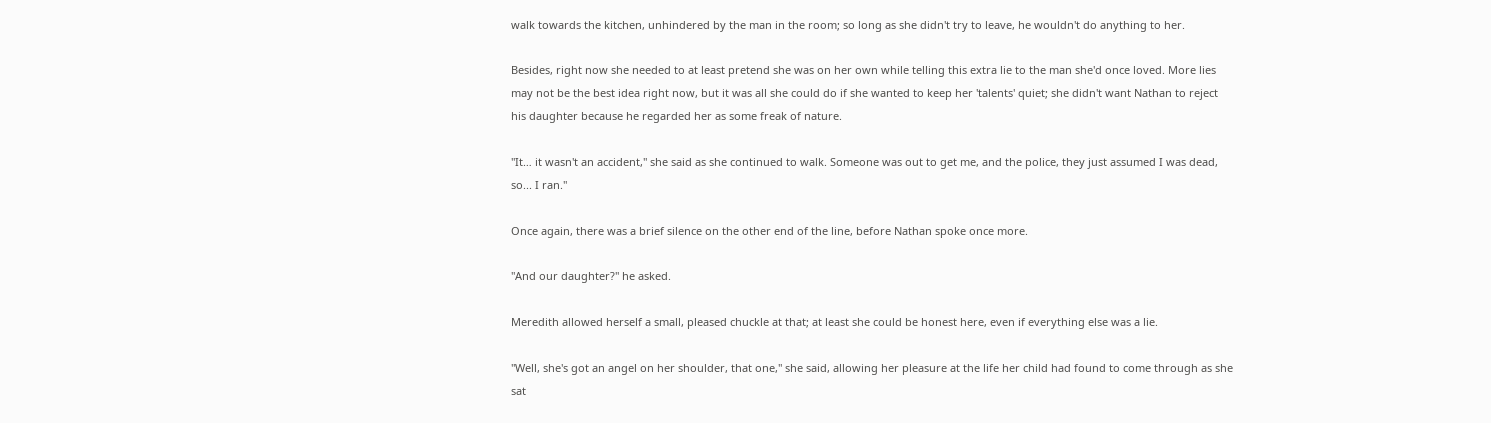walk towards the kitchen, unhindered by the man in the room; so long as she didn't try to leave, he wouldn't do anything to her.

Besides, right now she needed to at least pretend she was on her own while telling this extra lie to the man she'd once loved. More lies may not be the best idea right now, but it was all she could do if she wanted to keep her 'talents' quiet; she didn't want Nathan to reject his daughter because he regarded her as some freak of nature.

"It… it wasn't an accident," she said as she continued to walk. Someone was out to get me, and the police, they just assumed I was dead, so... I ran."

Once again, there was a brief silence on the other end of the line, before Nathan spoke once more.

"And our daughter?" he asked.

Meredith allowed herself a small, pleased chuckle at that; at least she could be honest here, even if everything else was a lie.

"Well, she's got an angel on her shoulder, that one," she said, allowing her pleasure at the life her child had found to come through as she sat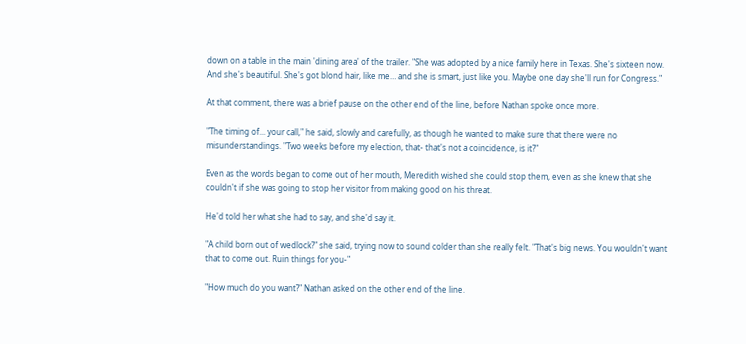down on a table in the main 'dining area' of the trailer. "She was adopted by a nice family here in Texas. She's sixteen now. And she's beautiful. She's got blond hair, like me… and she is smart, just like you. Maybe one day she'll run for Congress."

At that comment, there was a brief pause on the other end of the line, before Nathan spoke once more.

"The timing of... your call," he said, slowly and carefully, as though he wanted to make sure that there were no misunderstandings. "Two weeks before my election, that- that's not a coincidence, is it?"

Even as the words began to come out of her mouth, Meredith wished she could stop them, even as she knew that she couldn't if she was going to stop her visitor from making good on his threat.

He'd told her what she had to say, and she'd say it.

"A child born out of wedlock?" she said, trying now to sound colder than she really felt. "That's big news. You wouldn't want that to come out. Ruin things for you-"

"How much do you want?" Nathan asked on the other end of the line.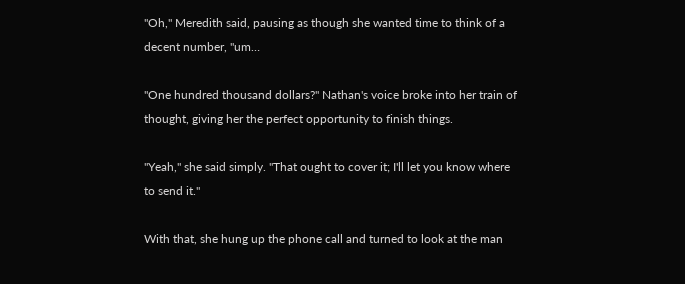"Oh," Meredith said, pausing as though she wanted time to think of a decent number, "um…

"One hundred thousand dollars?" Nathan's voice broke into her train of thought, giving her the perfect opportunity to finish things.

"Yeah," she said simply. "That ought to cover it; I'll let you know where to send it."

With that, she hung up the phone call and turned to look at the man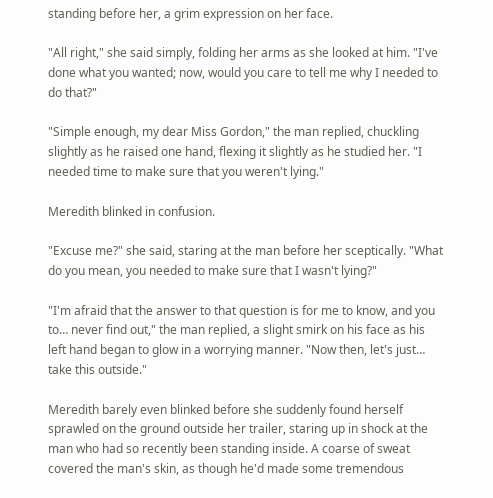standing before her, a grim expression on her face.

"All right," she said simply, folding her arms as she looked at him. "I've done what you wanted; now, would you care to tell me why I needed to do that?"

"Simple enough, my dear Miss Gordon," the man replied, chuckling slightly as he raised one hand, flexing it slightly as he studied her. "I needed time to make sure that you weren't lying."

Meredith blinked in confusion.

"Excuse me?" she said, staring at the man before her sceptically. "What do you mean, you needed to make sure that I wasn't lying?"

"I'm afraid that the answer to that question is for me to know, and you to… never find out," the man replied, a slight smirk on his face as his left hand began to glow in a worrying manner. "Now then, let's just… take this outside."

Meredith barely even blinked before she suddenly found herself sprawled on the ground outside her trailer, staring up in shock at the man who had so recently been standing inside. A coarse of sweat covered the man's skin, as though he'd made some tremendous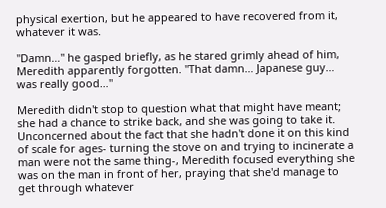physical exertion, but he appeared to have recovered from it, whatever it was.

"Damn…" he gasped briefly, as he stared grimly ahead of him, Meredith apparently forgotten. "That damn… Japanese guy… was really good…"

Meredith didn't stop to question what that might have meant; she had a chance to strike back, and she was going to take it. Unconcerned about the fact that she hadn't done it on this kind of scale for ages- turning the stove on and trying to incinerate a man were not the same thing-, Meredith focused everything she was on the man in front of her, praying that she'd manage to get through whatever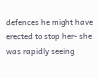defences he might have erected to stop her- she was rapidly seeing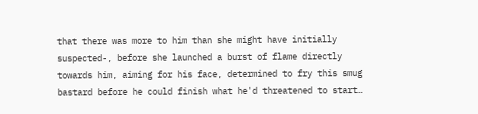that there was more to him than she might have initially suspected-, before she launched a burst of flame directly towards him, aiming for his face, determined to fry this smug bastard before he could finish what he'd threatened to start…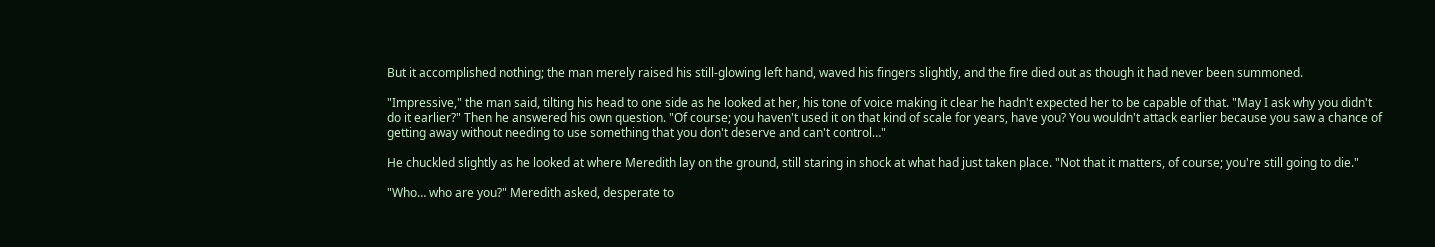But it accomplished nothing; the man merely raised his still-glowing left hand, waved his fingers slightly, and the fire died out as though it had never been summoned.

"Impressive," the man said, tilting his head to one side as he looked at her, his tone of voice making it clear he hadn't expected her to be capable of that. "May I ask why you didn't do it earlier?" Then he answered his own question. "Of course; you haven't used it on that kind of scale for years, have you? You wouldn't attack earlier because you saw a chance of getting away without needing to use something that you don't deserve and can't control…"

He chuckled slightly as he looked at where Meredith lay on the ground, still staring in shock at what had just taken place. "Not that it matters, of course; you're still going to die."

"Who… who are you?" Meredith asked, desperate to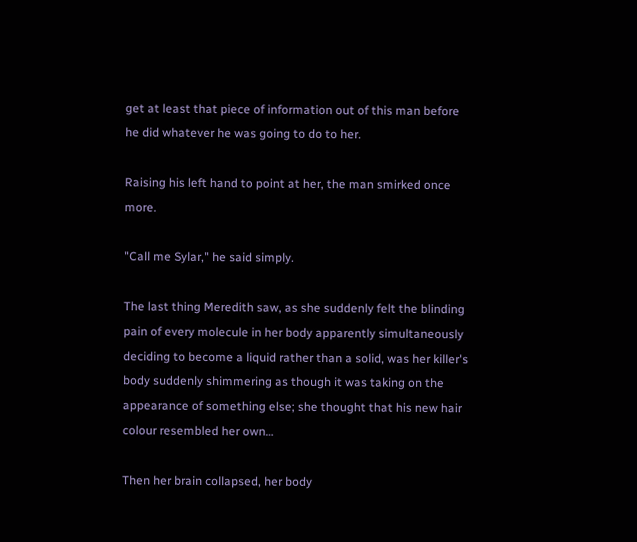get at least that piece of information out of this man before he did whatever he was going to do to her.

Raising his left hand to point at her, the man smirked once more.

"Call me Sylar," he said simply.

The last thing Meredith saw, as she suddenly felt the blinding pain of every molecule in her body apparently simultaneously deciding to become a liquid rather than a solid, was her killer's body suddenly shimmering as though it was taking on the appearance of something else; she thought that his new hair colour resembled her own…

Then her brain collapsed, her body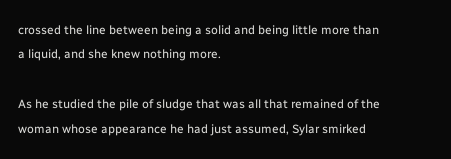crossed the line between being a solid and being little more than a liquid, and she knew nothing more.

As he studied the pile of sludge that was all that remained of the woman whose appearance he had just assumed, Sylar smirked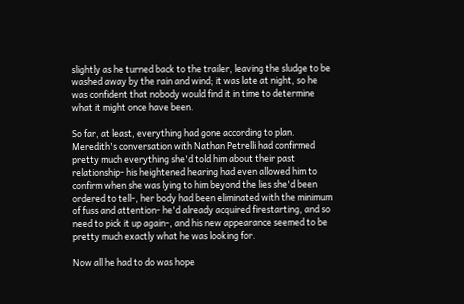slightly as he turned back to the trailer, leaving the sludge to be washed away by the rain and wind; it was late at night, so he was confident that nobody would find it in time to determine what it might once have been.

So far, at least, everything had gone according to plan. Meredith's conversation with Nathan Petrelli had confirmed pretty much everything she'd told him about their past relationship- his heightened hearing had even allowed him to confirm when she was lying to him beyond the lies she'd been ordered to tell-, her body had been eliminated with the minimum of fuss and attention- he'd already acquired firestarting, and so need to pick it up again-, and his new appearance seemed to be pretty much exactly what he was looking for.

Now all he had to do was hope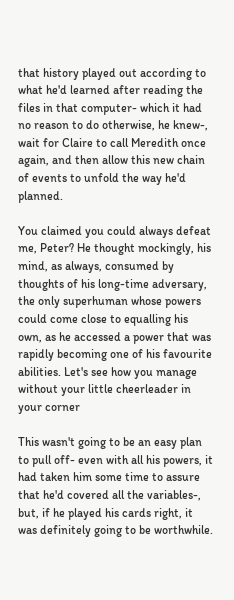that history played out according to what he'd learned after reading the files in that computer- which it had no reason to do otherwise, he knew-, wait for Claire to call Meredith once again, and then allow this new chain of events to unfold the way he'd planned.

You claimed you could always defeat me, Peter? He thought mockingly, his mind, as always, consumed by thoughts of his long-time adversary, the only superhuman whose powers could come close to equalling his own, as he accessed a power that was rapidly becoming one of his favourite abilities. Let's see how you manage without your little cheerleader in your corner

This wasn't going to be an easy plan to pull off- even with all his powers, it had taken him some time to assure that he'd covered all the variables-, but, if he played his cards right, it was definitely going to be worthwhile.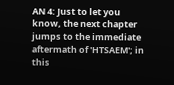AN 4: Just to let you know, the next chapter jumps to the immediate aftermath of 'HTSAEM'; in this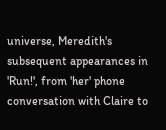universe, Meredith's subsequent appearances in 'Run!', from 'her' phone conversation with Claire to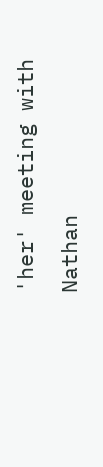'her' meeting with Nathan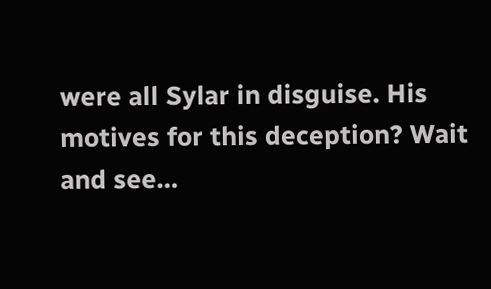were all Sylar in disguise. His motives for this deception? Wait and see…